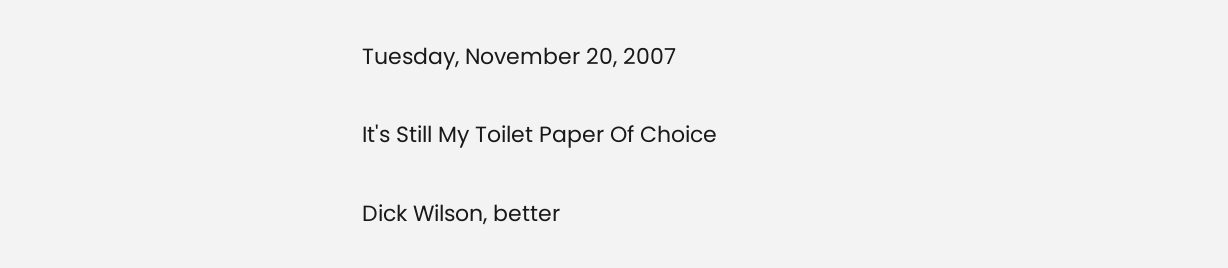Tuesday, November 20, 2007

It's Still My Toilet Paper Of Choice

Dick Wilson, better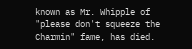known as Mr. Whipple of "please don't squeeze the Charmin" fame, has died.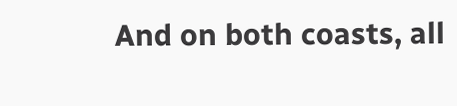And on both coasts, all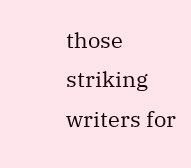those striking writers for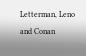Letterman, Leno and Conan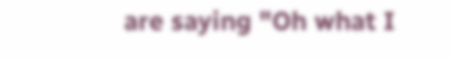are saying "Oh what I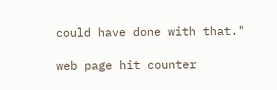could have done with that."

web page hit counter